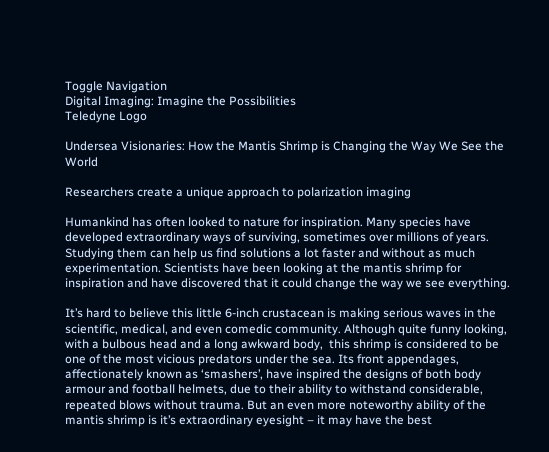Toggle Navigation
Digital Imaging: Imagine the Possibilities
Teledyne Logo

Undersea Visionaries: How the Mantis Shrimp is Changing the Way We See the World

Researchers create a unique approach to polarization imaging

Humankind has often looked to nature for inspiration. Many species have developed extraordinary ways of surviving, sometimes over millions of years. Studying them can help us find solutions a lot faster and without as much experimentation. Scientists have been looking at the mantis shrimp for inspiration and have discovered that it could change the way we see everything.

It’s hard to believe this little 6-inch crustacean is making serious waves in the scientific, medical, and even comedic community. Although quite funny looking, with a bulbous head and a long awkward body,  this shrimp is considered to be one of the most vicious predators under the sea. Its front appendages, affectionately known as ‘smashers’, have inspired the designs of both body armour and football helmets, due to their ability to withstand considerable, repeated blows without trauma. But an even more noteworthy ability of the mantis shrimp is it’s extraordinary eyesight – it may have the best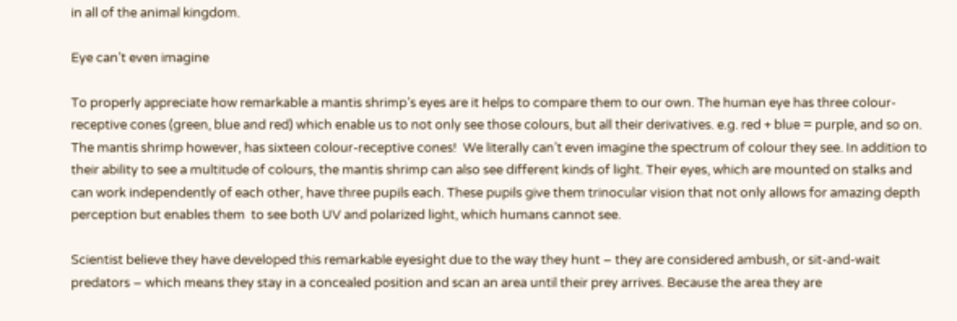in all of the animal kingdom.

Eye can’t even imagine

To properly appreciate how remarkable a mantis shrimp’s eyes are it helps to compare them to our own. The human eye has three colour-receptive cones (green, blue and red) which enable us to not only see those colours, but all their derivatives. e.g. red + blue = purple, and so on. The mantis shrimp however, has sixteen colour-receptive cones!  We literally can’t even imagine the spectrum of colour they see. In addition to their ability to see a multitude of colours, the mantis shrimp can also see different kinds of light. Their eyes, which are mounted on stalks and can work independently of each other, have three pupils each. These pupils give them trinocular vision that not only allows for amazing depth perception but enables them  to see both UV and polarized light, which humans cannot see.

Scientist believe they have developed this remarkable eyesight due to the way they hunt – they are considered ambush, or sit-and-wait predators – which means they stay in a concealed position and scan an area until their prey arrives. Because the area they are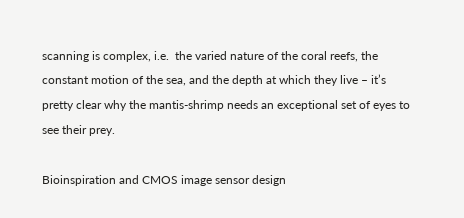scanning is complex, i.e.  the varied nature of the coral reefs, the constant motion of the sea, and the depth at which they live – it’s pretty clear why the mantis-shrimp needs an exceptional set of eyes to see their prey.

Bioinspiration and CMOS image sensor design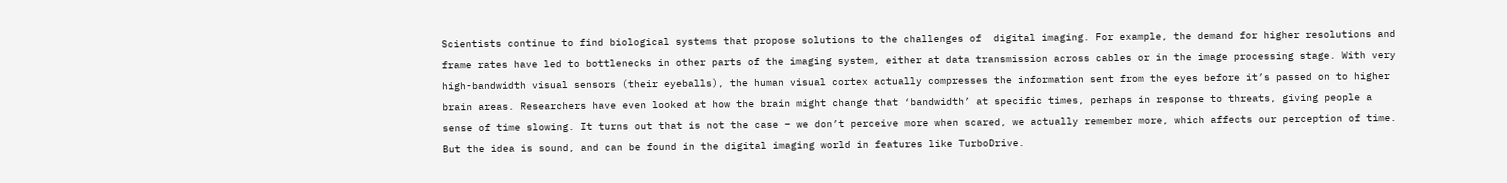Scientists continue to find biological systems that propose solutions to the challenges of  digital imaging. For example, the demand for higher resolutions and frame rates have led to bottlenecks in other parts of the imaging system, either at data transmission across cables or in the image processing stage. With very high-bandwidth visual sensors (their eyeballs), the human visual cortex actually compresses the information sent from the eyes before it’s passed on to higher brain areas. Researchers have even looked at how the brain might change that ‘bandwidth’ at specific times, perhaps in response to threats, giving people a sense of time slowing. It turns out that is not the case – we don’t perceive more when scared, we actually remember more, which affects our perception of time. But the idea is sound, and can be found in the digital imaging world in features like TurboDrive.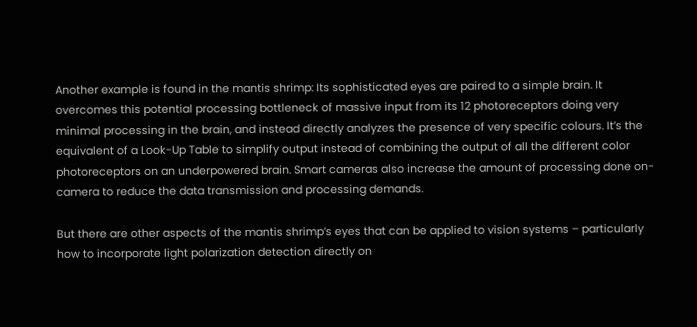Another example is found in the mantis shrimp: Its sophisticated eyes are paired to a simple brain. It overcomes this potential processing bottleneck of massive input from its 12 photoreceptors doing very minimal processing in the brain, and instead directly analyzes the presence of very specific colours. It’s the equivalent of a Look-Up Table to simplify output instead of combining the output of all the different color photoreceptors on an underpowered brain. Smart cameras also increase the amount of processing done on-camera to reduce the data transmission and processing demands.

But there are other aspects of the mantis shrimp’s eyes that can be applied to vision systems – particularly how to incorporate light polarization detection directly on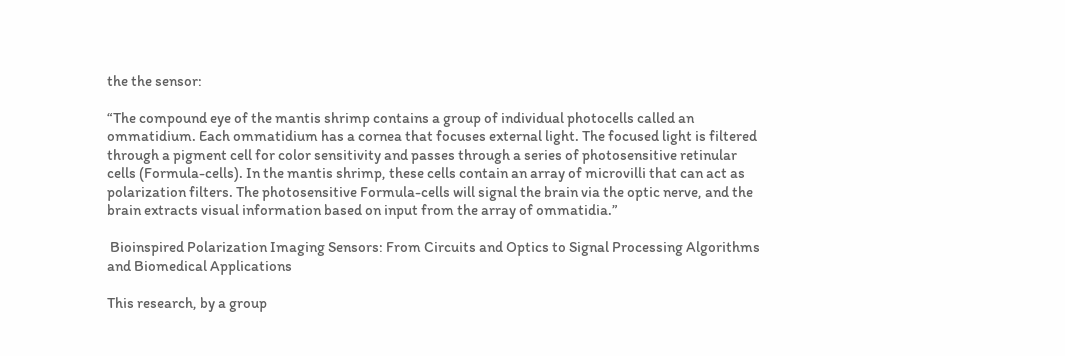the the sensor:

“The compound eye of the mantis shrimp contains a group of individual photocells called an ommatidium. Each ommatidium has a cornea that focuses external light. The focused light is filtered through a pigment cell for color sensitivity and passes through a series of photosensitive retinular cells (Formula-cells). In the mantis shrimp, these cells contain an array of microvilli that can act as polarization filters. The photosensitive Formula-cells will signal the brain via the optic nerve, and the brain extracts visual information based on input from the array of ommatidia.”

 Bioinspired Polarization Imaging Sensors: From Circuits and Optics to Signal Processing Algorithms and Biomedical Applications

This research, by a group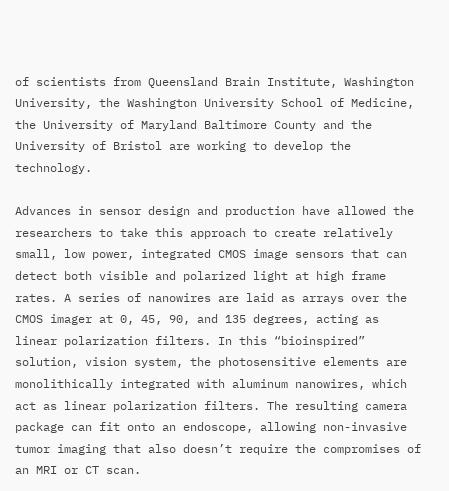of scientists from Queensland Brain Institute, Washington University, the Washington University School of Medicine, the University of Maryland Baltimore County and the University of Bristol are working to develop the technology.

Advances in sensor design and production have allowed the researchers to take this approach to create relatively small, low power, integrated CMOS image sensors that can detect both visible and polarized light at high frame rates. A series of nanowires are laid as arrays over the CMOS imager at 0, 45, 90, and 135 degrees, acting as linear polarization filters. In this “bioinspired” solution, vision system, the photosensitive elements are monolithically integrated with aluminum nanowires, which act as linear polarization filters. The resulting camera package can fit onto an endoscope, allowing non-invasive tumor imaging that also doesn’t require the compromises of an MRI or CT scan.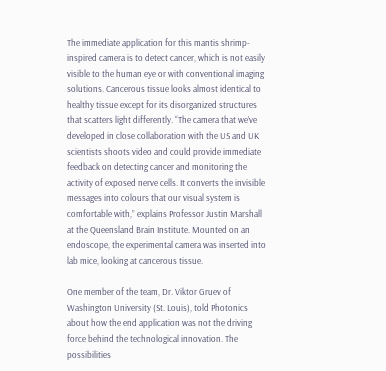The immediate application for this mantis shrimp-inspired camera is to detect cancer, which is not easily visible to the human eye or with conventional imaging solutions. Cancerous tissue looks almost identical to healthy tissue except for its disorganized structures that scatters light differently. “The camera that we’ve developed in close collaboration with the US and UK scientists shoots video and could provide immediate feedback on detecting cancer and monitoring the activity of exposed nerve cells. It converts the invisible messages into colours that our visual system is comfortable with,” explains Professor Justin Marshall at the Queensland Brain Institute. Mounted on an endoscope, the experimental camera was inserted into lab mice, looking at cancerous tissue.

One member of the team, Dr. Viktor Gruev of Washington University (St. Louis), told Photonics about how the end application was not the driving force behind the technological innovation. The possibilities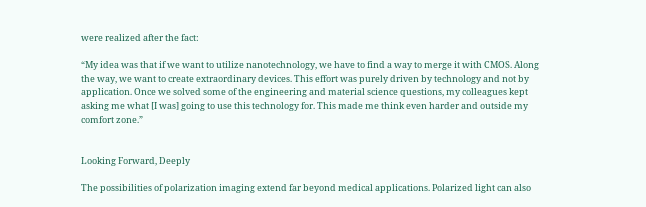were realized after the fact:

“My idea was that if we want to utilize nanotechnology, we have to find a way to merge it with CMOS. Along the way, we want to create extraordinary devices. This effort was purely driven by technology and not by application. Once we solved some of the engineering and material science questions, my colleagues kept asking me what [I was] going to use this technology for. This made me think even harder and outside my comfort zone.”


Looking Forward, Deeply

The possibilities of polarization imaging extend far beyond medical applications. Polarized light can also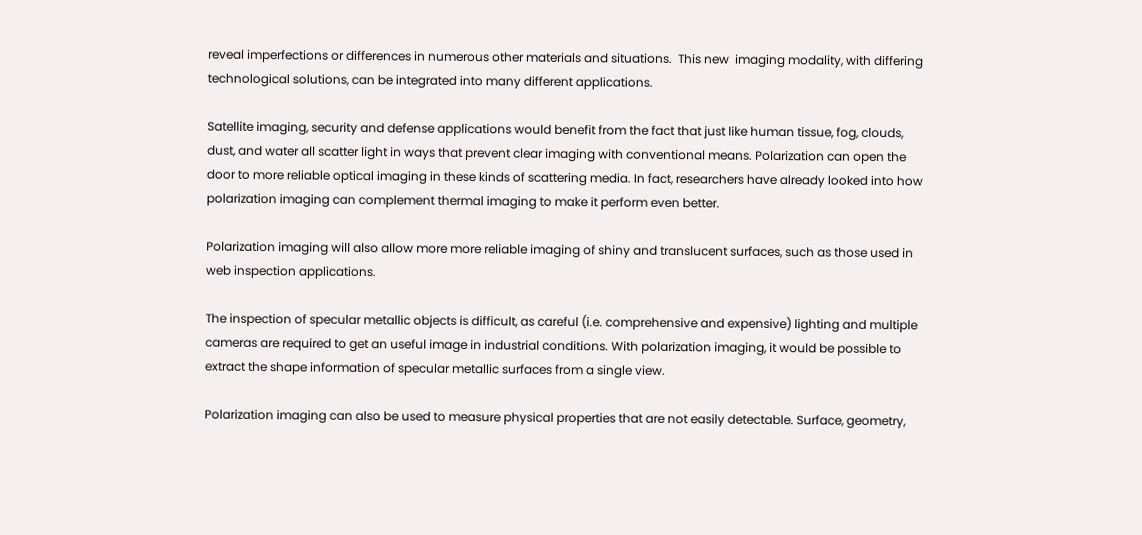reveal imperfections or differences in numerous other materials and situations.  This new  imaging modality, with differing technological solutions, can be integrated into many different applications.

Satellite imaging, security and defense applications would benefit from the fact that just like human tissue, fog, clouds, dust, and water all scatter light in ways that prevent clear imaging with conventional means. Polarization can open the door to more reliable optical imaging in these kinds of scattering media. In fact, researchers have already looked into how polarization imaging can complement thermal imaging to make it perform even better.

Polarization imaging will also allow more more reliable imaging of shiny and translucent surfaces, such as those used in web inspection applications.

The inspection of specular metallic objects is difficult, as careful (i.e. comprehensive and expensive) lighting and multiple cameras are required to get an useful image in industrial conditions. With polarization imaging, it would be possible to extract the shape information of specular metallic surfaces from a single view.

Polarization imaging can also be used to measure physical properties that are not easily detectable. Surface, geometry,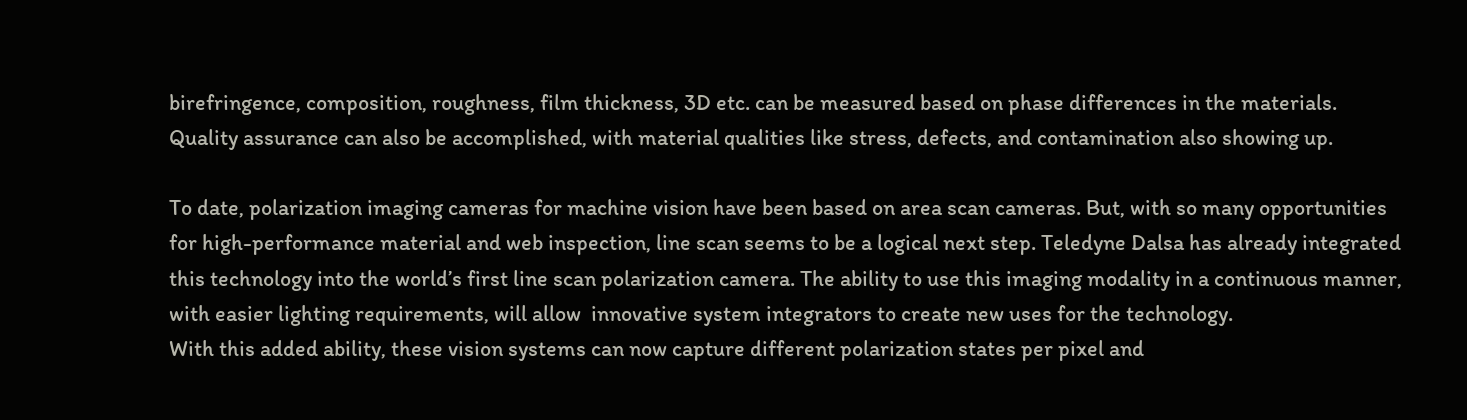birefringence, composition, roughness, film thickness, 3D etc. can be measured based on phase differences in the materials. Quality assurance can also be accomplished, with material qualities like stress, defects, and contamination also showing up.

To date, polarization imaging cameras for machine vision have been based on area scan cameras. But, with so many opportunities for high-performance material and web inspection, line scan seems to be a logical next step. Teledyne Dalsa has already integrated this technology into the world’s first line scan polarization camera. The ability to use this imaging modality in a continuous manner, with easier lighting requirements, will allow  innovative system integrators to create new uses for the technology.
With this added ability, these vision systems can now capture different polarization states per pixel and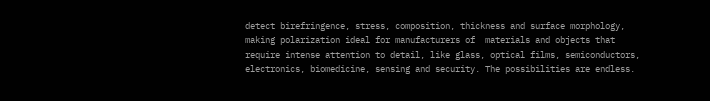detect birefringence, stress, composition, thickness and surface morphology, making polarization ideal for manufacturers of  materials and objects that require intense attention to detail, like glass, optical films, semiconductors, electronics, biomedicine, sensing and security. The possibilities are endless.